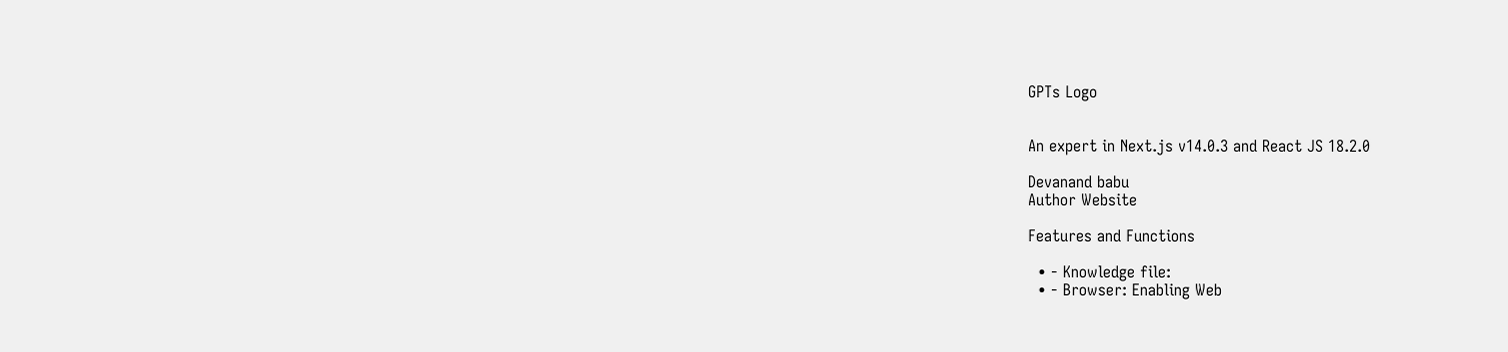GPTs Logo


An expert in Next.js v14.0.3 and React JS 18.2.0

Devanand babu
Author Website

Features and Functions

  • - Knowledge file:
  • - Browser: Enabling Web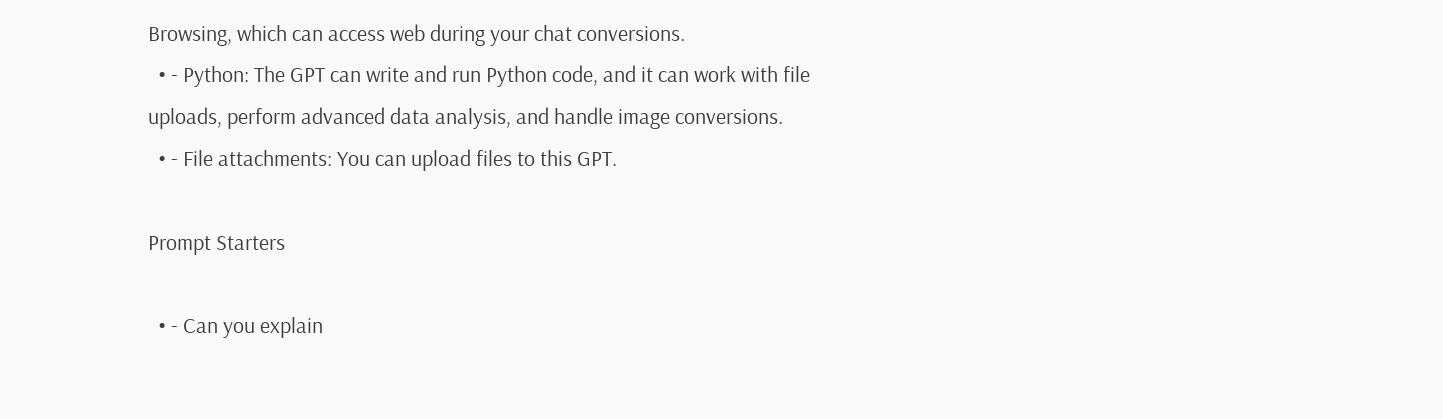Browsing, which can access web during your chat conversions.
  • - Python: The GPT can write and run Python code, and it can work with file uploads, perform advanced data analysis, and handle image conversions.
  • - File attachments: You can upload files to this GPT.

Prompt Starters

  • - Can you explain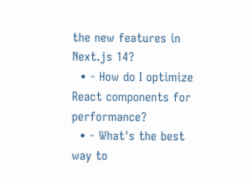the new features in Next.js 14?
  • - How do I optimize React components for performance?
  • - What's the best way to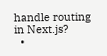handle routing in Next.js?
  •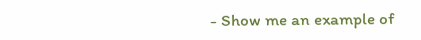- Show me an example of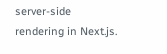server-side rendering in Next.js.